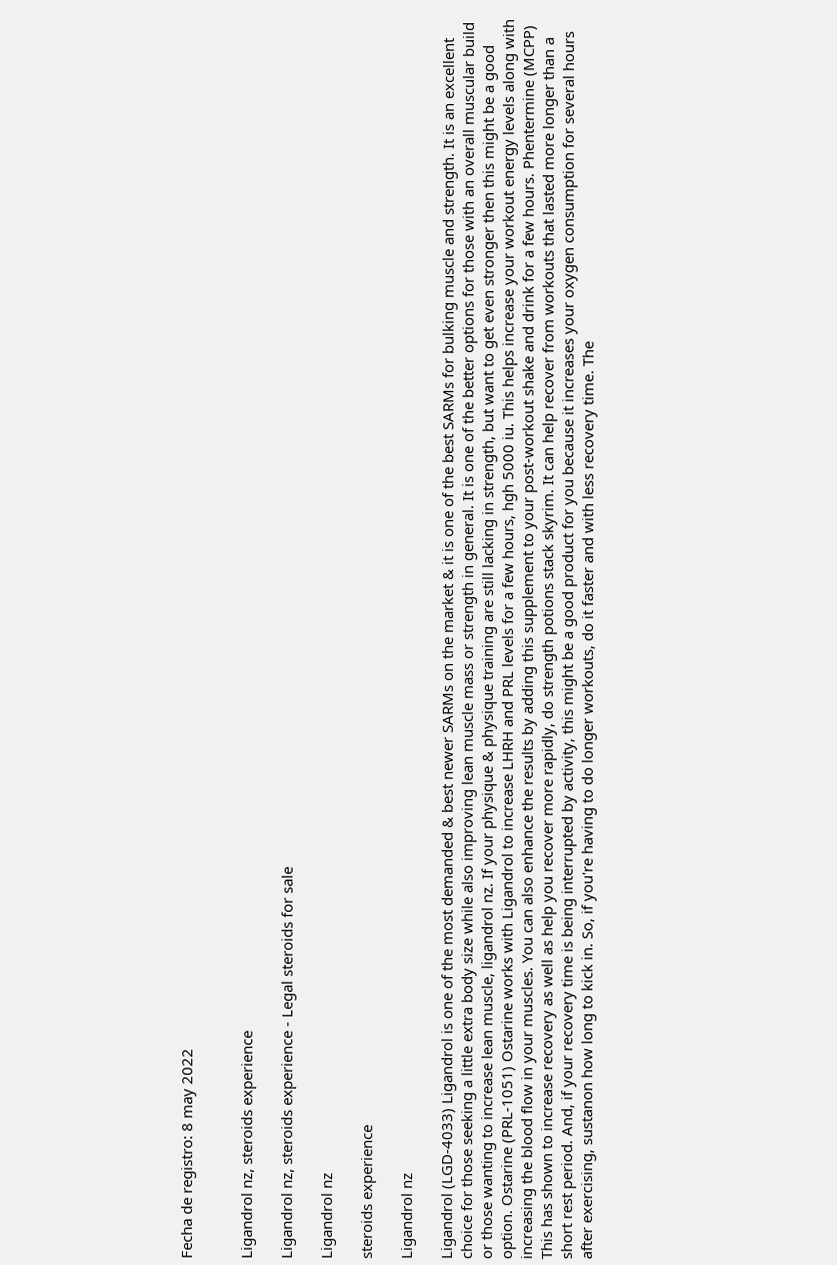Fecha de registro: 8 may 2022


Ligandrol nz, steroids experience

Ligandrol nz, steroids experience - Legal steroids for sale

Ligandrol nz

steroids experience

Ligandrol nz

Ligandrol (LGD-4033) Ligandrol is one of the most demanded & best newer SARMs on the market & it is one of the best SARMs for bulking muscle and strength. It is an excellent choice for those seeking a little extra body size while also improving lean muscle mass or strength in general. It is one of the better options for those with an overall muscular build or those wanting to increase lean muscle, ligandrol nz. If your physique & physique training are still lacking in strength, but want to get even stronger then this might be a good option. Ostarine (PRL-1051) Ostarine works with Ligandrol to increase LHRH and PRL levels for a few hours, hgh 5000 iu. This helps increase your workout energy levels along with increasing the blood flow in your muscles. You can also enhance the results by adding this supplement to your post-workout shake and drink for a few hours. Phentermine (MCPP) This has shown to increase recovery as well as help you recover more rapidly, do strength potions stack skyrim. It can help recover from workouts that lasted more longer than a short rest period. And, if your recovery time is being interrupted by activity, this might be a good product for you because it increases your oxygen consumption for several hours after exercising, sustanon how long to kick in. So, if you're having to do longer workouts, do it faster and with less recovery time. The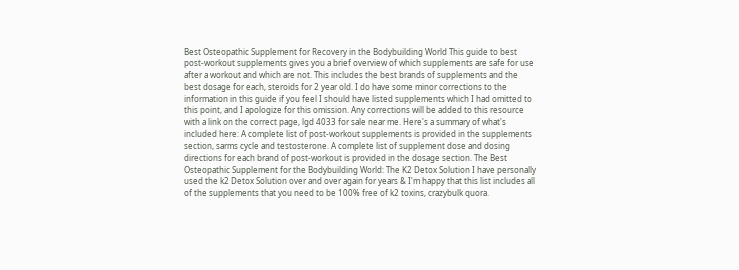Best Osteopathic Supplement for Recovery in the Bodybuilding World This guide to best post-workout supplements gives you a brief overview of which supplements are safe for use after a workout and which are not. This includes the best brands of supplements and the best dosage for each, steroids for 2 year old. I do have some minor corrections to the information in this guide if you feel I should have listed supplements which I had omitted to this point, and I apologize for this omission. Any corrections will be added to this resource with a link on the correct page, lgd 4033 for sale near me. Here's a summary of what's included here: A complete list of post-workout supplements is provided in the supplements section, sarms cycle and testosterone. A complete list of supplement dose and dosing directions for each brand of post-workout is provided in the dosage section. The Best Osteopathic Supplement for the Bodybuilding World: The K2 Detox Solution I have personally used the k2 Detox Solution over and over again for years & I'm happy that this list includes all of the supplements that you need to be 100% free of k2 toxins, crazybulk quora.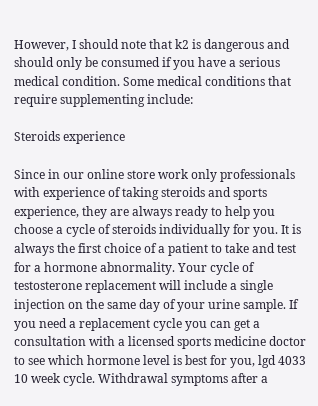However, I should note that k2 is dangerous and should only be consumed if you have a serious medical condition. Some medical conditions that require supplementing include:

Steroids experience

Since in our online store work only professionals with experience of taking steroids and sports experience, they are always ready to help you choose a cycle of steroids individually for you. It is always the first choice of a patient to take and test for a hormone abnormality. Your cycle of testosterone replacement will include a single injection on the same day of your urine sample. If you need a replacement cycle you can get a consultation with a licensed sports medicine doctor to see which hormone level is best for you, lgd 4033 10 week cycle. Withdrawal symptoms after a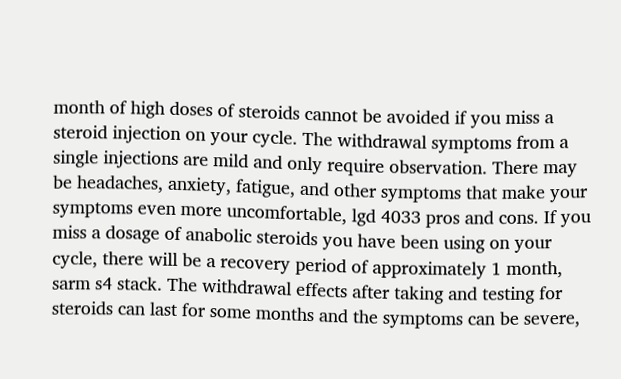month of high doses of steroids cannot be avoided if you miss a steroid injection on your cycle. The withdrawal symptoms from a single injections are mild and only require observation. There may be headaches, anxiety, fatigue, and other symptoms that make your symptoms even more uncomfortable, lgd 4033 pros and cons. If you miss a dosage of anabolic steroids you have been using on your cycle, there will be a recovery period of approximately 1 month, sarm s4 stack. The withdrawal effects after taking and testing for steroids can last for some months and the symptoms can be severe,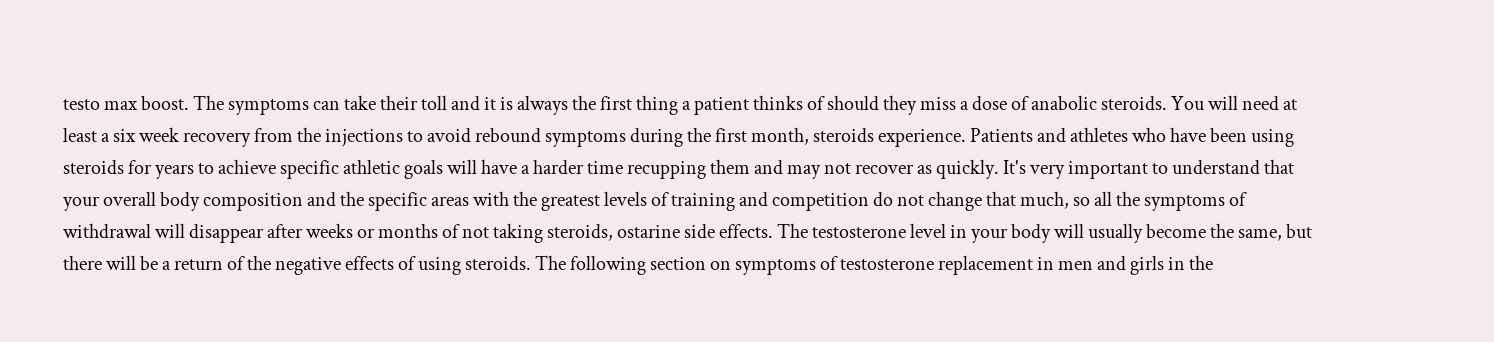testo max boost. The symptoms can take their toll and it is always the first thing a patient thinks of should they miss a dose of anabolic steroids. You will need at least a six week recovery from the injections to avoid rebound symptoms during the first month, steroids experience. Patients and athletes who have been using steroids for years to achieve specific athletic goals will have a harder time recupping them and may not recover as quickly. It's very important to understand that your overall body composition and the specific areas with the greatest levels of training and competition do not change that much, so all the symptoms of withdrawal will disappear after weeks or months of not taking steroids, ostarine side effects. The testosterone level in your body will usually become the same, but there will be a return of the negative effects of using steroids. The following section on symptoms of testosterone replacement in men and girls in the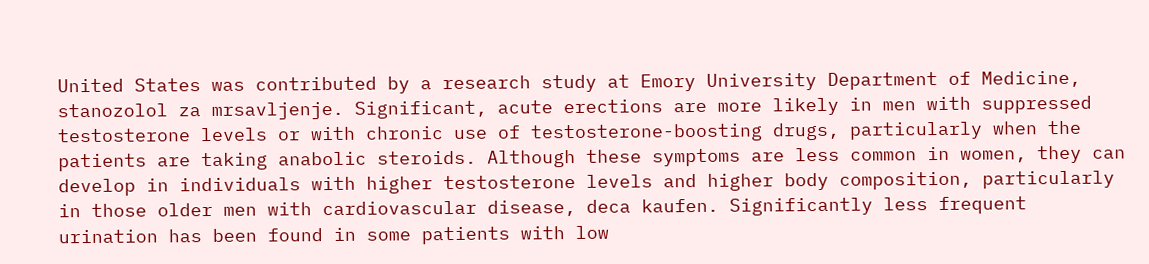United States was contributed by a research study at Emory University Department of Medicine, stanozolol za mrsavljenje. Significant, acute erections are more likely in men with suppressed testosterone levels or with chronic use of testosterone-boosting drugs, particularly when the patients are taking anabolic steroids. Although these symptoms are less common in women, they can develop in individuals with higher testosterone levels and higher body composition, particularly in those older men with cardiovascular disease, deca kaufen. Significantly less frequent urination has been found in some patients with low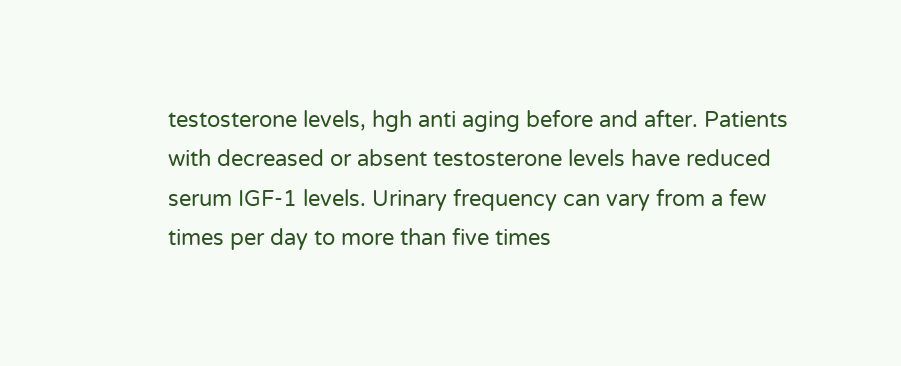testosterone levels, hgh anti aging before and after. Patients with decreased or absent testosterone levels have reduced serum IGF-1 levels. Urinary frequency can vary from a few times per day to more than five times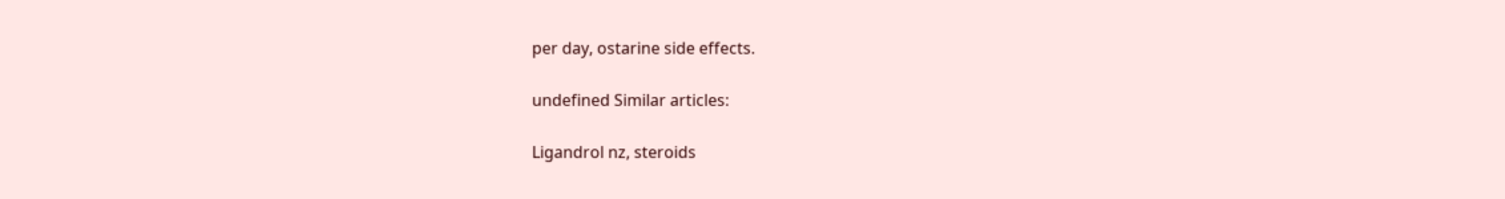per day, ostarine side effects.

undefined Similar articles:

Ligandrol nz, steroids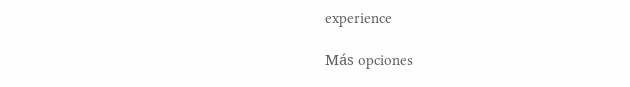experience

Más opciones